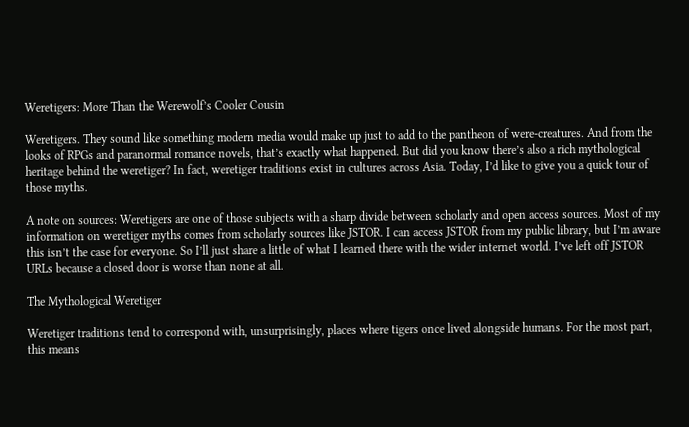Weretigers: More Than the Werewolf’s Cooler Cousin

Weretigers. They sound like something modern media would make up just to add to the pantheon of were-creatures. And from the looks of RPGs and paranormal romance novels, that’s exactly what happened. But did you know there’s also a rich mythological heritage behind the weretiger? In fact, weretiger traditions exist in cultures across Asia. Today, I’d like to give you a quick tour of those myths.

A note on sources: Weretigers are one of those subjects with a sharp divide between scholarly and open access sources. Most of my information on weretiger myths comes from scholarly sources like JSTOR. I can access JSTOR from my public library, but I’m aware this isn’t the case for everyone. So I’ll just share a little of what I learned there with the wider internet world. I’ve left off JSTOR URLs because a closed door is worse than none at all.

The Mythological Weretiger

Weretiger traditions tend to correspond with, unsurprisingly, places where tigers once lived alongside humans. For the most part, this means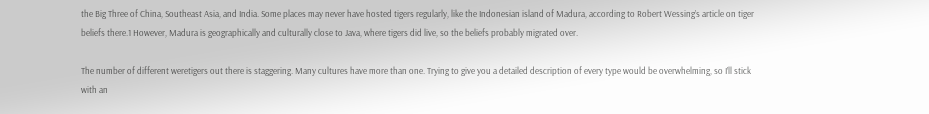the Big Three of China, Southeast Asia, and India. Some places may never have hosted tigers regularly, like the Indonesian island of Madura, according to Robert Wessing’s article on tiger beliefs there.1 However, Madura is geographically and culturally close to Java, where tigers did live, so the beliefs probably migrated over.

The number of different weretigers out there is staggering. Many cultures have more than one. Trying to give you a detailed description of every type would be overwhelming, so I’ll stick with an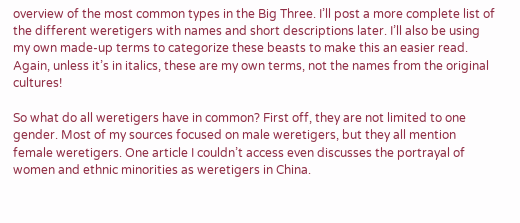overview of the most common types in the Big Three. I’ll post a more complete list of the different weretigers with names and short descriptions later. I’ll also be using my own made-up terms to categorize these beasts to make this an easier read. Again, unless it’s in italics, these are my own terms, not the names from the original cultures!

So what do all weretigers have in common? First off, they are not limited to one gender. Most of my sources focused on male weretigers, but they all mention female weretigers. One article I couldn’t access even discusses the portrayal of women and ethnic minorities as weretigers in China.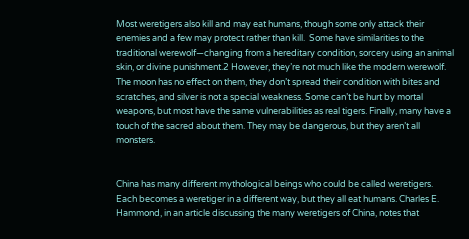Most weretigers also kill and may eat humans, though some only attack their enemies and a few may protect rather than kill.  Some have similarities to the traditional werewolf—changing from a hereditary condition, sorcery using an animal skin, or divine punishment.2 However, they’re not much like the modern werewolf. The moon has no effect on them, they don’t spread their condition with bites and scratches, and silver is not a special weakness. Some can’t be hurt by mortal weapons, but most have the same vulnerabilities as real tigers. Finally, many have a touch of the sacred about them. They may be dangerous, but they aren’t all monsters.


China has many different mythological beings who could be called weretigers. Each becomes a weretiger in a different way, but they all eat humans. Charles E. Hammond, in an article discussing the many weretigers of China, notes that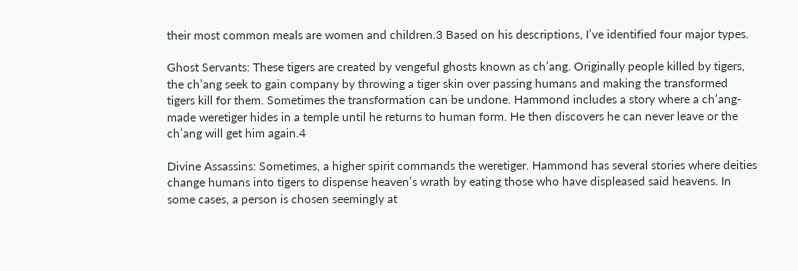their most common meals are women and children.3 Based on his descriptions, I’ve identified four major types.

Ghost Servants: These tigers are created by vengeful ghosts known as ch’ang. Originally people killed by tigers, the ch’ang seek to gain company by throwing a tiger skin over passing humans and making the transformed tigers kill for them. Sometimes the transformation can be undone. Hammond includes a story where a ch’ang-made weretiger hides in a temple until he returns to human form. He then discovers he can never leave or the ch’ang will get him again.4

Divine Assassins: Sometimes, a higher spirit commands the weretiger. Hammond has several stories where deities change humans into tigers to dispense heaven’s wrath by eating those who have displeased said heavens. In some cases, a person is chosen seemingly at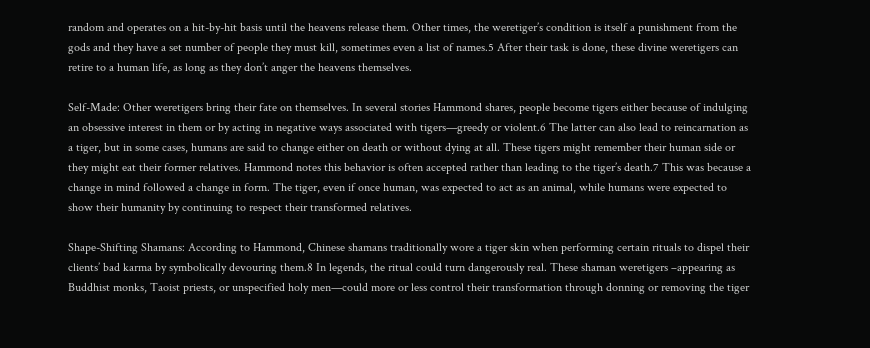random and operates on a hit-by-hit basis until the heavens release them. Other times, the weretiger’s condition is itself a punishment from the gods and they have a set number of people they must kill, sometimes even a list of names.5 After their task is done, these divine weretigers can retire to a human life, as long as they don’t anger the heavens themselves.

Self-Made: Other weretigers bring their fate on themselves. In several stories Hammond shares, people become tigers either because of indulging an obsessive interest in them or by acting in negative ways associated with tigers—greedy or violent.6 The latter can also lead to reincarnation as a tiger, but in some cases, humans are said to change either on death or without dying at all. These tigers might remember their human side or they might eat their former relatives. Hammond notes this behavior is often accepted rather than leading to the tiger’s death.7 This was because a change in mind followed a change in form. The tiger, even if once human, was expected to act as an animal, while humans were expected to show their humanity by continuing to respect their transformed relatives.

Shape-Shifting Shamans: According to Hammond, Chinese shamans traditionally wore a tiger skin when performing certain rituals to dispel their clients’ bad karma by symbolically devouring them.8 In legends, the ritual could turn dangerously real. These shaman weretigers –appearing as Buddhist monks, Taoist priests, or unspecified holy men—could more or less control their transformation through donning or removing the tiger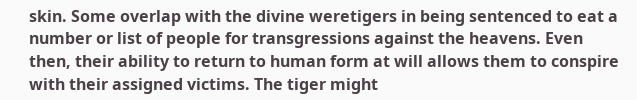skin. Some overlap with the divine weretigers in being sentenced to eat a number or list of people for transgressions against the heavens. Even then, their ability to return to human form at will allows them to conspire with their assigned victims. The tiger might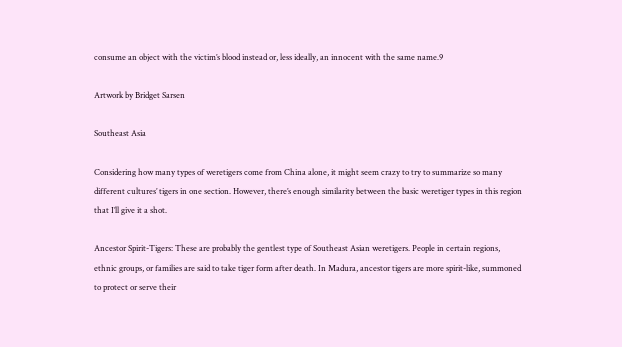consume an object with the victim’s blood instead or, less ideally, an innocent with the same name.9

Artwork by Bridget Sarsen

Southeast Asia

Considering how many types of weretigers come from China alone, it might seem crazy to try to summarize so many different cultures’ tigers in one section. However, there’s enough similarity between the basic weretiger types in this region that I’ll give it a shot.

Ancestor Spirit-Tigers: These are probably the gentlest type of Southeast Asian weretigers. People in certain regions, ethnic groups, or families are said to take tiger form after death. In Madura, ancestor tigers are more spirit-like, summoned to protect or serve their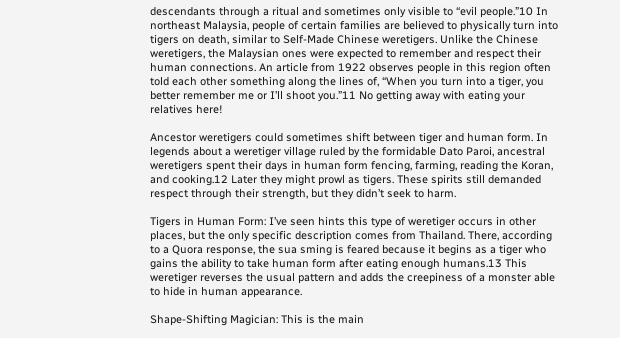descendants through a ritual and sometimes only visible to “evil people.”10 In northeast Malaysia, people of certain families are believed to physically turn into tigers on death, similar to Self-Made Chinese weretigers. Unlike the Chinese weretigers, the Malaysian ones were expected to remember and respect their human connections. An article from 1922 observes people in this region often told each other something along the lines of, “When you turn into a tiger, you better remember me or I’ll shoot you.”11 No getting away with eating your relatives here!

Ancestor weretigers could sometimes shift between tiger and human form. In legends about a weretiger village ruled by the formidable Dato Paroi, ancestral weretigers spent their days in human form fencing, farming, reading the Koran, and cooking.12 Later they might prowl as tigers. These spirits still demanded respect through their strength, but they didn’t seek to harm.

Tigers in Human Form: I’ve seen hints this type of weretiger occurs in other places, but the only specific description comes from Thailand. There, according to a Quora response, the sua sming is feared because it begins as a tiger who gains the ability to take human form after eating enough humans.13 This weretiger reverses the usual pattern and adds the creepiness of a monster able to hide in human appearance.

Shape-Shifting Magician: This is the main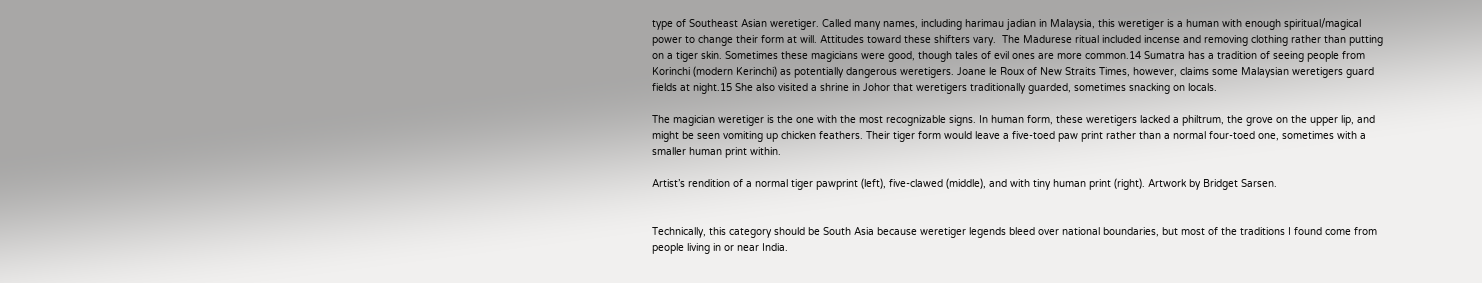type of Southeast Asian weretiger. Called many names, including harimau jadian in Malaysia, this weretiger is a human with enough spiritual/magical power to change their form at will. Attitudes toward these shifters vary.  The Madurese ritual included incense and removing clothing rather than putting on a tiger skin. Sometimes these magicians were good, though tales of evil ones are more common.14 Sumatra has a tradition of seeing people from Korinchi (modern Kerinchi) as potentially dangerous weretigers. Joane le Roux of New Straits Times, however, claims some Malaysian weretigers guard fields at night.15 She also visited a shrine in Johor that weretigers traditionally guarded, sometimes snacking on locals.

The magician weretiger is the one with the most recognizable signs. In human form, these weretigers lacked a philtrum, the grove on the upper lip, and might be seen vomiting up chicken feathers. Their tiger form would leave a five-toed paw print rather than a normal four-toed one, sometimes with a smaller human print within.

Artist’s rendition of a normal tiger pawprint (left), five-clawed (middle), and with tiny human print (right). Artwork by Bridget Sarsen.


Technically, this category should be South Asia because weretiger legends bleed over national boundaries, but most of the traditions I found come from people living in or near India.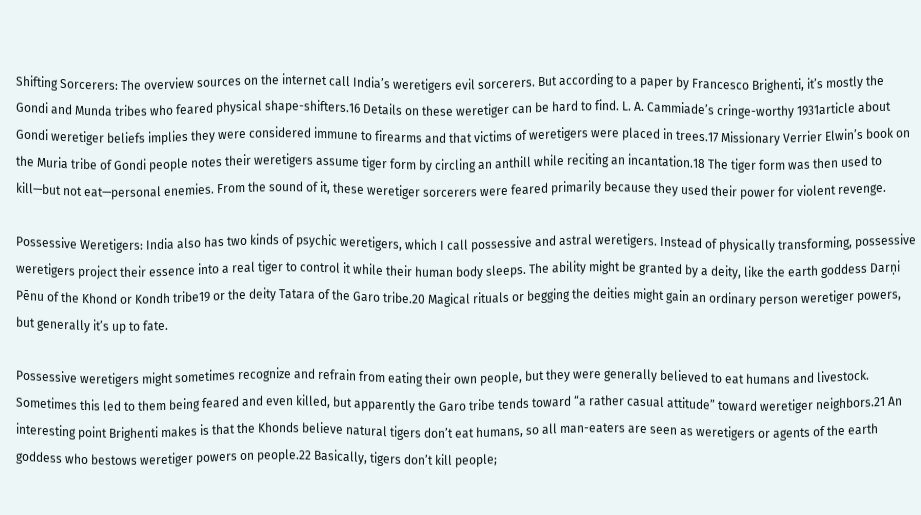Shifting Sorcerers: The overview sources on the internet call India’s weretigers evil sorcerers. But according to a paper by Francesco Brighenti, it’s mostly the Gondi and Munda tribes who feared physical shape-shifters.16 Details on these weretiger can be hard to find. L. A. Cammiade’s cringe-worthy 1931article about Gondi weretiger beliefs implies they were considered immune to firearms and that victims of weretigers were placed in trees.17 Missionary Verrier Elwin’s book on the Muria tribe of Gondi people notes their weretigers assume tiger form by circling an anthill while reciting an incantation.18 The tiger form was then used to kill—but not eat—personal enemies. From the sound of it, these weretiger sorcerers were feared primarily because they used their power for violent revenge.

Possessive Weretigers: India also has two kinds of psychic weretigers, which I call possessive and astral weretigers. Instead of physically transforming, possessive weretigers project their essence into a real tiger to control it while their human body sleeps. The ability might be granted by a deity, like the earth goddess Darṇi Pēnu of the Khond or Kondh tribe19 or the deity Tatara of the Garo tribe.20 Magical rituals or begging the deities might gain an ordinary person weretiger powers, but generally it’s up to fate.

Possessive weretigers might sometimes recognize and refrain from eating their own people, but they were generally believed to eat humans and livestock. Sometimes this led to them being feared and even killed, but apparently the Garo tribe tends toward “a rather casual attitude” toward weretiger neighbors.21 An interesting point Brighenti makes is that the Khonds believe natural tigers don’t eat humans, so all man-eaters are seen as weretigers or agents of the earth goddess who bestows weretiger powers on people.22 Basically, tigers don’t kill people;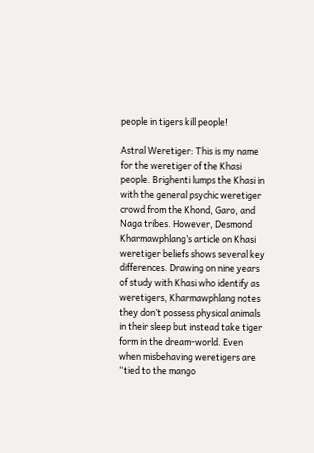people in tigers kill people!

Astral Weretiger: This is my name for the weretiger of the Khasi people. Brighenti lumps the Khasi in with the general psychic weretiger crowd from the Khond, Garo, and Naga tribes. However, Desmond Kharmawphlang’s article on Khasi weretiger beliefs shows several key differences. Drawing on nine years of study with Khasi who identify as weretigers, Kharmawphlang notes they don’t possess physical animals in their sleep but instead take tiger form in the dream-world. Even when misbehaving weretigers are “tied to the mango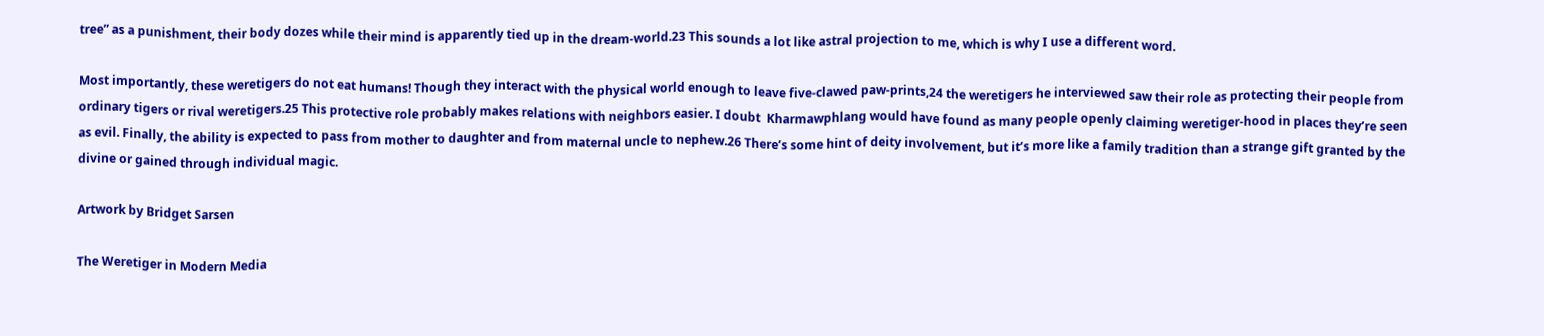tree” as a punishment, their body dozes while their mind is apparently tied up in the dream-world.23 This sounds a lot like astral projection to me, which is why I use a different word.

Most importantly, these weretigers do not eat humans! Though they interact with the physical world enough to leave five-clawed paw-prints,24 the weretigers he interviewed saw their role as protecting their people from ordinary tigers or rival weretigers.25 This protective role probably makes relations with neighbors easier. I doubt  Kharmawphlang would have found as many people openly claiming weretiger-hood in places they’re seen as evil. Finally, the ability is expected to pass from mother to daughter and from maternal uncle to nephew.26 There’s some hint of deity involvement, but it’s more like a family tradition than a strange gift granted by the divine or gained through individual magic.

Artwork by Bridget Sarsen

The Weretiger in Modern Media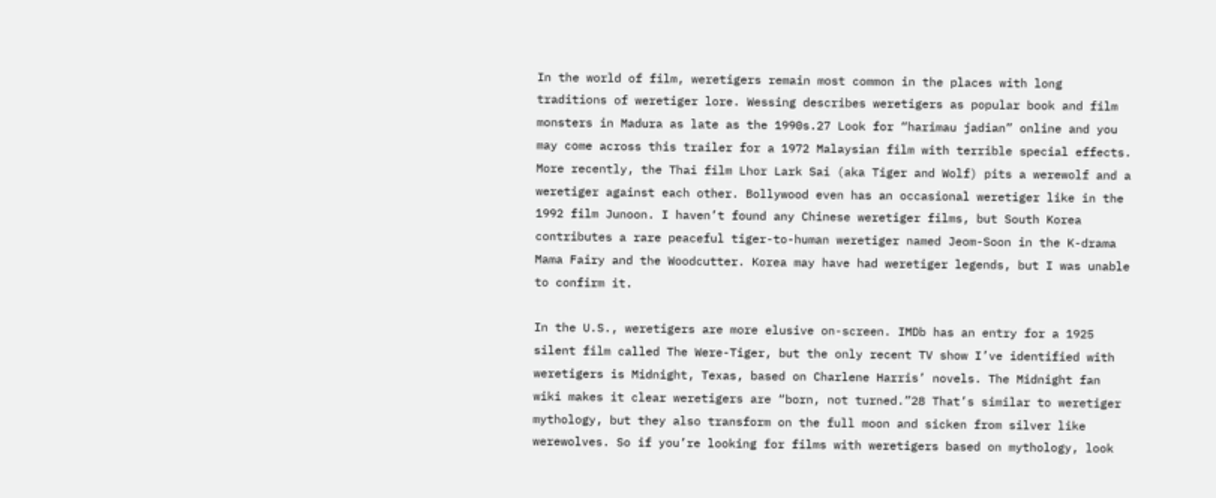In the world of film, weretigers remain most common in the places with long traditions of weretiger lore. Wessing describes weretigers as popular book and film monsters in Madura as late as the 1990s.27 Look for “harimau jadian” online and you may come across this trailer for a 1972 Malaysian film with terrible special effects. More recently, the Thai film Lhor Lark Sai (aka Tiger and Wolf) pits a werewolf and a weretiger against each other. Bollywood even has an occasional weretiger like in the 1992 film Junoon. I haven’t found any Chinese weretiger films, but South Korea contributes a rare peaceful tiger-to-human weretiger named Jeom-Soon in the K-drama Mama Fairy and the Woodcutter. Korea may have had weretiger legends, but I was unable to confirm it.

In the U.S., weretigers are more elusive on-screen. IMDb has an entry for a 1925 silent film called The Were-Tiger, but the only recent TV show I’ve identified with weretigers is Midnight, Texas, based on Charlene Harris’ novels. The Midnight fan wiki makes it clear weretigers are “born, not turned.”28 That’s similar to weretiger mythology, but they also transform on the full moon and sicken from silver like werewolves. So if you’re looking for films with weretigers based on mythology, look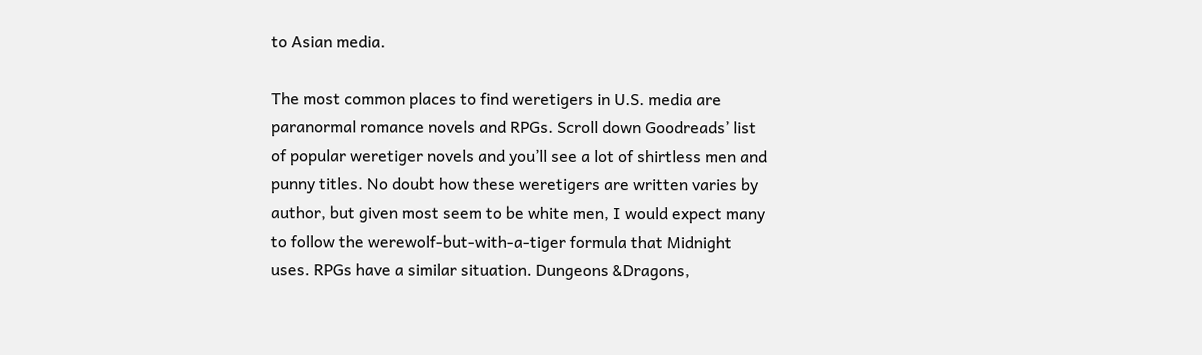to Asian media.

The most common places to find weretigers in U.S. media are paranormal romance novels and RPGs. Scroll down Goodreads’ list of popular weretiger novels and you’ll see a lot of shirtless men and punny titles. No doubt how these weretigers are written varies by author, but given most seem to be white men, I would expect many to follow the werewolf-but-with-a-tiger formula that Midnight uses. RPGs have a similar situation. Dungeons &Dragons,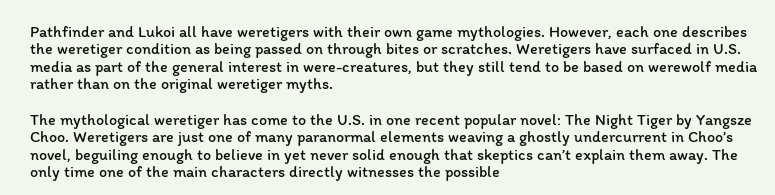Pathfinder and Lukoi all have weretigers with their own game mythologies. However, each one describes the weretiger condition as being passed on through bites or scratches. Weretigers have surfaced in U.S. media as part of the general interest in were-creatures, but they still tend to be based on werewolf media rather than on the original weretiger myths.

The mythological weretiger has come to the U.S. in one recent popular novel: The Night Tiger by Yangsze Choo. Weretigers are just one of many paranormal elements weaving a ghostly undercurrent in Choo’s novel, beguiling enough to believe in yet never solid enough that skeptics can’t explain them away. The only time one of the main characters directly witnesses the possible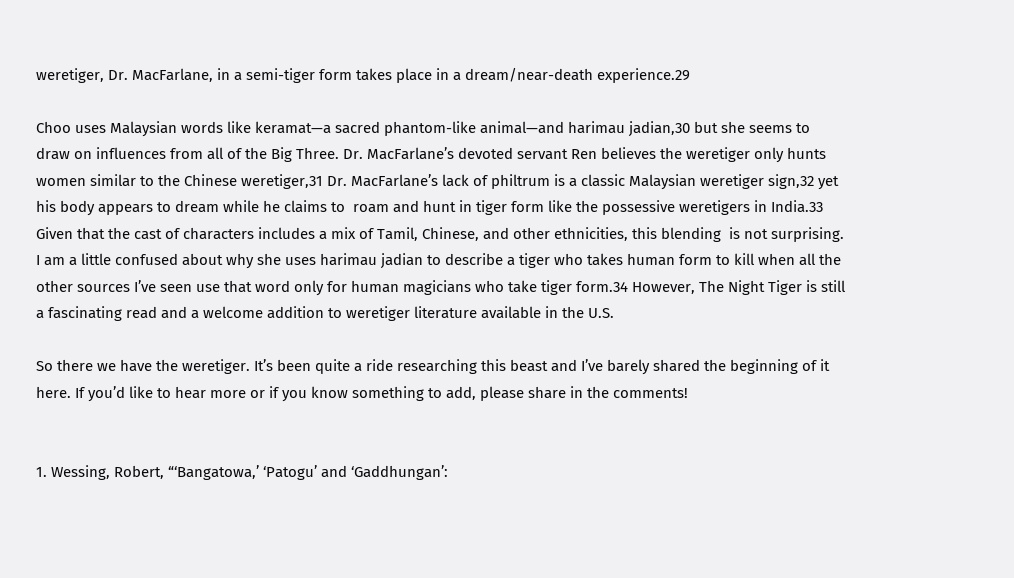weretiger, Dr. MacFarlane, in a semi-tiger form takes place in a dream/near-death experience.29

Choo uses Malaysian words like keramat—a sacred phantom-like animal—and harimau jadian,30 but she seems to draw on influences from all of the Big Three. Dr. MacFarlane’s devoted servant Ren believes the weretiger only hunts women similar to the Chinese weretiger,31 Dr. MacFarlane’s lack of philtrum is a classic Malaysian weretiger sign,32 yet his body appears to dream while he claims to  roam and hunt in tiger form like the possessive weretigers in India.33 Given that the cast of characters includes a mix of Tamil, Chinese, and other ethnicities, this blending  is not surprising. I am a little confused about why she uses harimau jadian to describe a tiger who takes human form to kill when all the other sources I’ve seen use that word only for human magicians who take tiger form.34 However, The Night Tiger is still a fascinating read and a welcome addition to weretiger literature available in the U.S.

So there we have the weretiger. It’s been quite a ride researching this beast and I’ve barely shared the beginning of it here. If you’d like to hear more or if you know something to add, please share in the comments!


1. Wessing, Robert, “‘Bangatowa,’ ‘Patogu’ and ‘Gaddhungan’: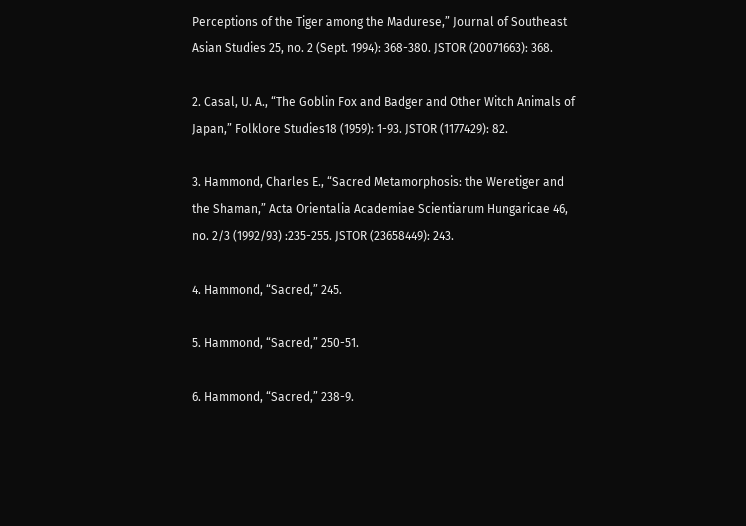Perceptions of the Tiger among the Madurese,” Journal of Southeast Asian Studies 25, no. 2 (Sept. 1994): 368-380. JSTOR (20071663): 368.

2. Casal, U. A., “The Goblin Fox and Badger and Other Witch Animals of Japan,” Folklore Studies18 (1959): 1-93. JSTOR (1177429): 82.

3. Hammond, Charles E., “Sacred Metamorphosis: the Weretiger and the Shaman,” Acta Orientalia Academiae Scientiarum Hungaricae 46, no. 2/3 (1992/93) :235-255. JSTOR (23658449): 243.

4. Hammond, “Sacred,” 245.

5. Hammond, “Sacred,” 250-51.

6. Hammond, “Sacred,” 238-9.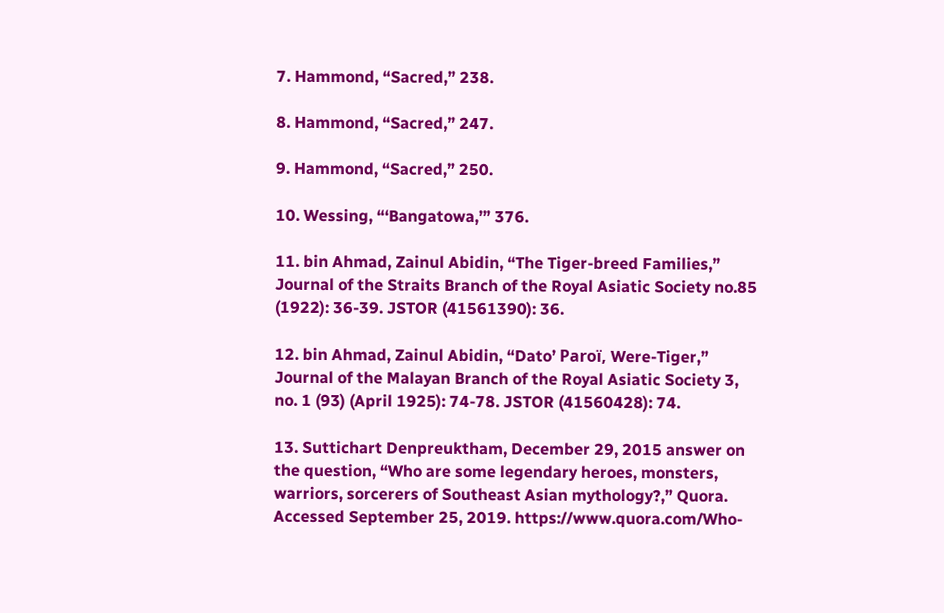7. Hammond, “Sacred,” 238.

8. Hammond, “Sacred,” 247.

9. Hammond, “Sacred,” 250.

10. Wessing, “‘Bangatowa,’” 376.

11. bin Ahmad, Zainul Abidin, “The Tiger-breed Families,” Journal of the Straits Branch of the Royal Asiatic Society no.85 (1922): 36-39. JSTOR (41561390): 36.

12. bin Ahmad, Zainul Abidin, “Dato’ Paroï, Were-Tiger,” Journal of the Malayan Branch of the Royal Asiatic Society 3, no. 1 (93) (April 1925): 74-78. JSTOR (41560428): 74.

13. Suttichart Denpreuktham, December 29, 2015 answer on the question, “Who are some legendary heroes, monsters, warriors, sorcerers of Southeast Asian mythology?,” Quora. Accessed September 25, 2019. https://www.quora.com/Who-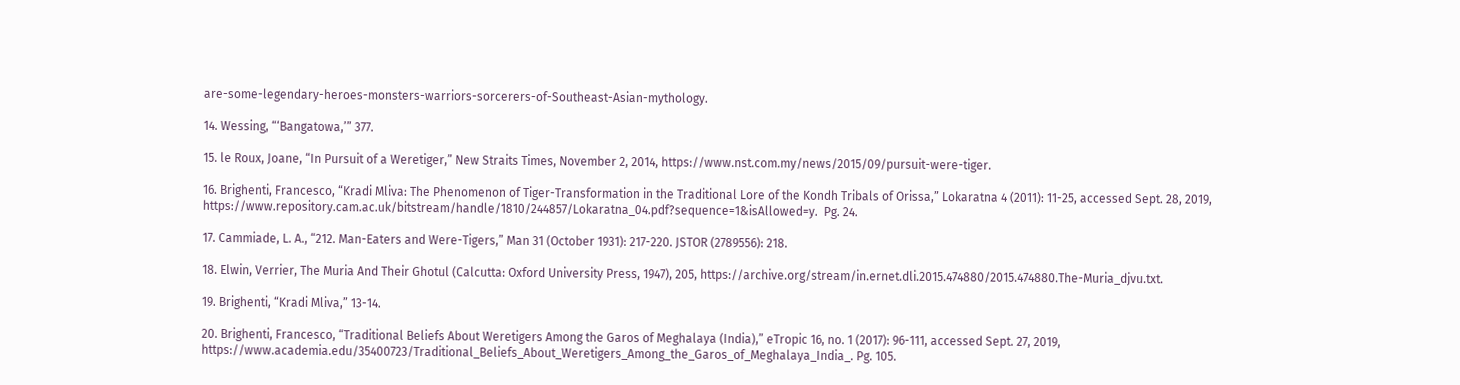are-some-legendary-heroes-monsters-warriors-sorcerers-of-Southeast-Asian-mythology.

14. Wessing, “‘Bangatowa,’” 377.

15. le Roux, Joane, “In Pursuit of a Weretiger,” New Straits Times, November 2, 2014, https://www.nst.com.my/news/2015/09/pursuit-were-tiger.

16. Brighenti, Francesco, “Kradi Mliva: The Phenomenon of Tiger-Transformation in the Traditional Lore of the Kondh Tribals of Orissa,” Lokaratna 4 (2011): 11-25, accessed Sept. 28, 2019, https://www.repository.cam.ac.uk/bitstream/handle/1810/244857/Lokaratna_04.pdf?sequence=1&isAllowed=y.  Pg. 24.

17. Cammiade, L. A., “212. Man-Eaters and Were-Tigers,” Man 31 (October 1931): 217-220. JSTOR (2789556): 218.

18. Elwin, Verrier, The Muria And Their Ghotul (Calcutta: Oxford University Press, 1947), 205, https://archive.org/stream/in.ernet.dli.2015.474880/2015.474880.The-Muria_djvu.txt.

19. Brighenti, “Kradi Mliva,” 13-14.

20. Brighenti, Francesco, “Traditional Beliefs About Weretigers Among the Garos of Meghalaya (India),” eTropic 16, no. 1 (2017): 96-111, accessed Sept. 27, 2019, https://www.academia.edu/35400723/Traditional_Beliefs_About_Weretigers_Among_the_Garos_of_Meghalaya_India_. Pg. 105.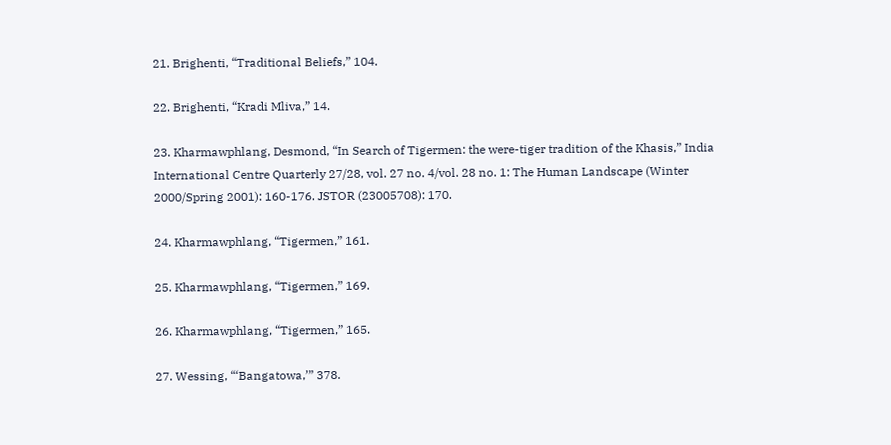21. Brighenti, “Traditional Beliefs,” 104.

22. Brighenti, “Kradi Mliva,” 14.

23. Kharmawphlang, Desmond, “In Search of Tigermen: the were-tiger tradition of the Khasis,” India International Centre Quarterly 27/28, vol. 27 no. 4/vol. 28 no. 1: The Human Landscape (Winter 2000/Spring 2001): 160-176. JSTOR (23005708): 170.

24. Kharmawphlang, “Tigermen,” 161.

25. Kharmawphlang, “Tigermen,” 169.

26. Kharmawphlang, “Tigermen,” 165.

27. Wessing, “‘Bangatowa,’” 378.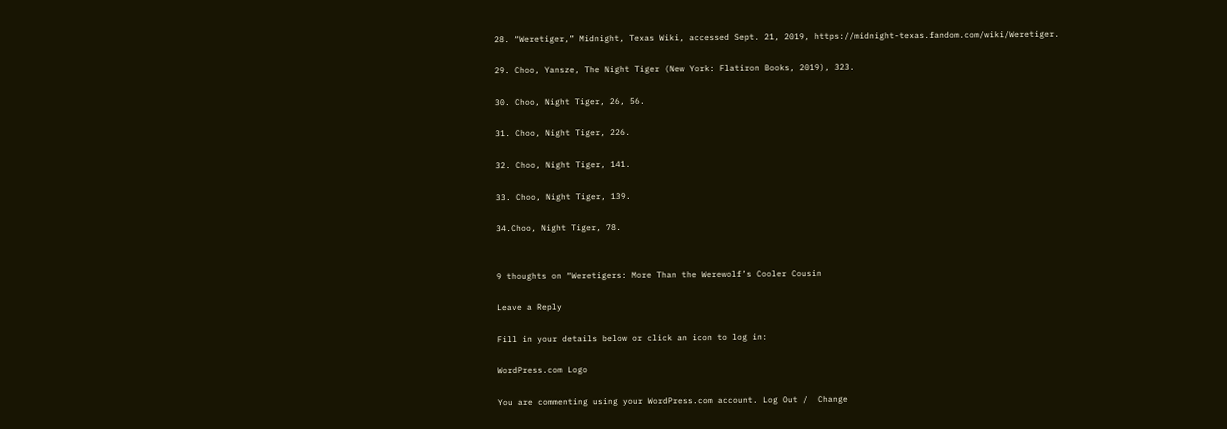28. “Weretiger,” Midnight, Texas Wiki, accessed Sept. 21, 2019, https://midnight-texas.fandom.com/wiki/Weretiger.

29. Choo, Yansze, The Night Tiger (New York: Flatiron Books, 2019), 323.

30. Choo, Night Tiger, 26, 56.

31. Choo, Night Tiger, 226.

32. Choo, Night Tiger, 141.

33. Choo, Night Tiger, 139.

34.Choo, Night Tiger, 78.


9 thoughts on “Weretigers: More Than the Werewolf’s Cooler Cousin

Leave a Reply

Fill in your details below or click an icon to log in:

WordPress.com Logo

You are commenting using your WordPress.com account. Log Out /  Change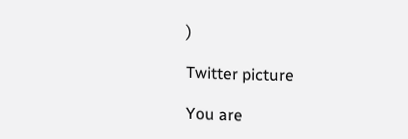)

Twitter picture

You are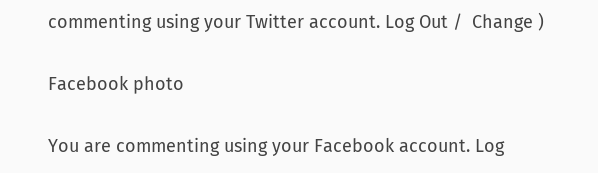commenting using your Twitter account. Log Out /  Change )

Facebook photo

You are commenting using your Facebook account. Log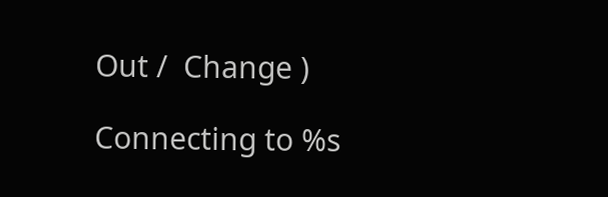Out /  Change )

Connecting to %s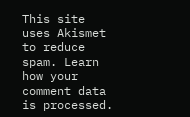This site uses Akismet to reduce spam. Learn how your comment data is processed.